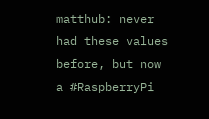matthub: never had these values before, but now a #RaspberryPi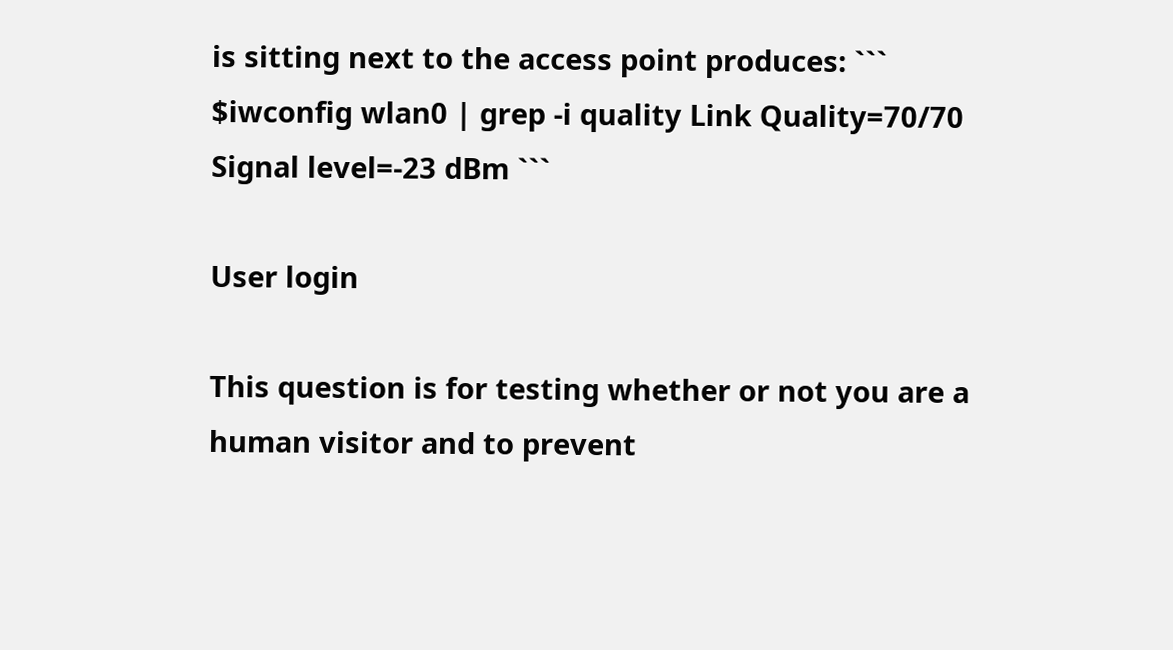is sitting next to the access point produces: ``` $iwconfig wlan0 | grep -i quality Link Quality=70/70 Signal level=-23 dBm ```

User login

This question is for testing whether or not you are a human visitor and to prevent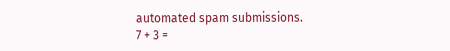automated spam submissions.
7 + 3 =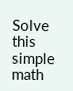Solve this simple math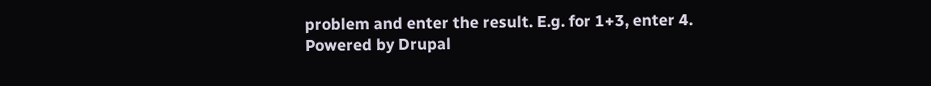problem and enter the result. E.g. for 1+3, enter 4.
Powered by Drupal